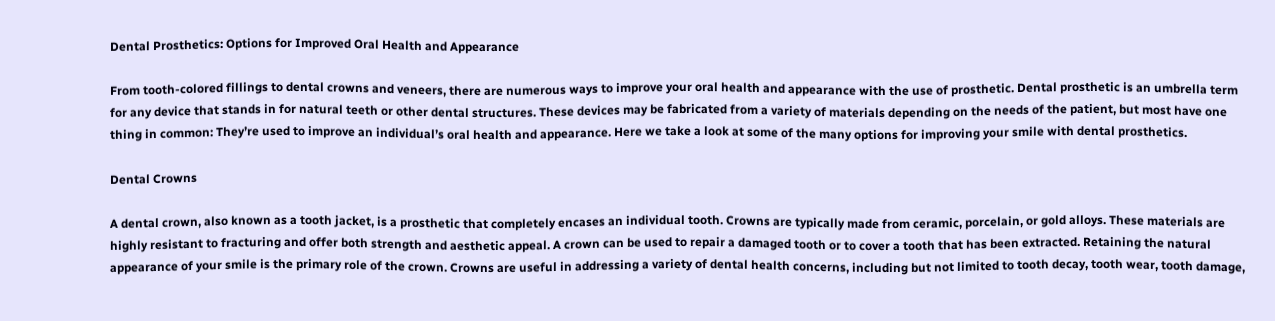Dental Prosthetics: Options for Improved Oral Health and Appearance

From tooth-colored fillings to dental crowns and veneers, there are numerous ways to improve your oral health and appearance with the use of prosthetic. Dental prosthetic is an umbrella term for any device that stands in for natural teeth or other dental structures. These devices may be fabricated from a variety of materials depending on the needs of the patient, but most have one thing in common: They’re used to improve an individual’s oral health and appearance. Here we take a look at some of the many options for improving your smile with dental prosthetics.

Dental Crowns

A dental crown, also known as a tooth jacket, is a prosthetic that completely encases an individual tooth. Crowns are typically made from ceramic, porcelain, or gold alloys. These materials are highly resistant to fracturing and offer both strength and aesthetic appeal. A crown can be used to repair a damaged tooth or to cover a tooth that has been extracted. Retaining the natural appearance of your smile is the primary role of the crown. Crowns are useful in addressing a variety of dental health concerns, including but not limited to tooth decay, tooth wear, tooth damage,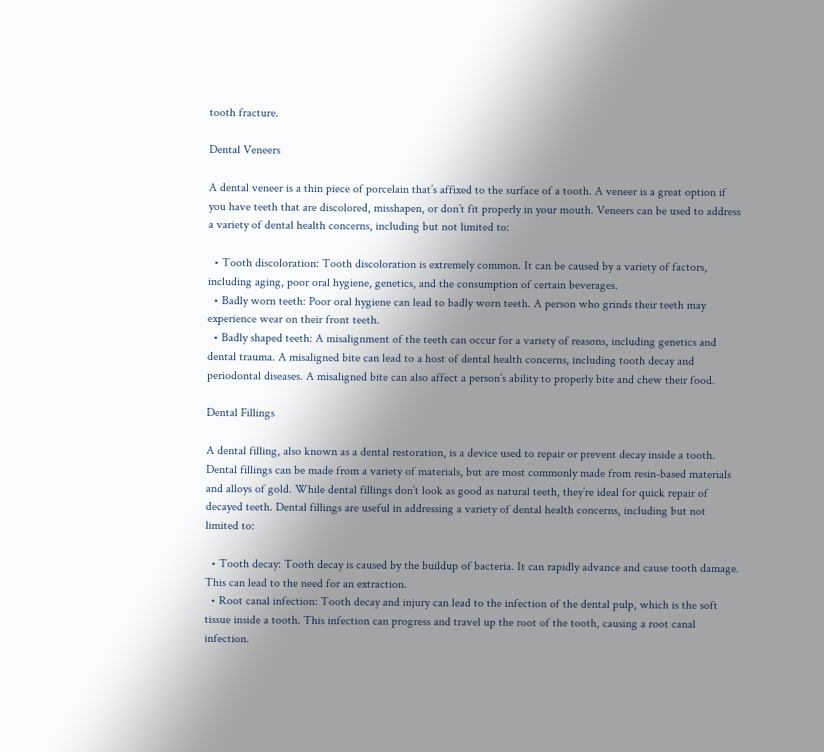tooth fracture.

Dental Veneers

A dental veneer is a thin piece of porcelain that’s affixed to the surface of a tooth. A veneer is a great option if you have teeth that are discolored, misshapen, or don’t fit properly in your mouth. Veneers can be used to address a variety of dental health concerns, including but not limited to:

  • Tooth discoloration: Tooth discoloration is extremely common. It can be caused by a variety of factors, including aging, poor oral hygiene, genetics, and the consumption of certain beverages.
  • Badly worn teeth: Poor oral hygiene can lead to badly worn teeth. A person who grinds their teeth may experience wear on their front teeth.
  • Badly shaped teeth: A misalignment of the teeth can occur for a variety of reasons, including genetics and dental trauma. A misaligned bite can lead to a host of dental health concerns, including tooth decay and periodontal diseases. A misaligned bite can also affect a person’s ability to properly bite and chew their food.

Dental Fillings

A dental filling, also known as a dental restoration, is a device used to repair or prevent decay inside a tooth. Dental fillings can be made from a variety of materials, but are most commonly made from resin-based materials and alloys of gold. While dental fillings don’t look as good as natural teeth, they’re ideal for quick repair of decayed teeth. Dental fillings are useful in addressing a variety of dental health concerns, including but not limited to:

  • Tooth decay: Tooth decay is caused by the buildup of bacteria. It can rapidly advance and cause tooth damage. This can lead to the need for an extraction.
  • Root canal infection: Tooth decay and injury can lead to the infection of the dental pulp, which is the soft tissue inside a tooth. This infection can progress and travel up the root of the tooth, causing a root canal infection.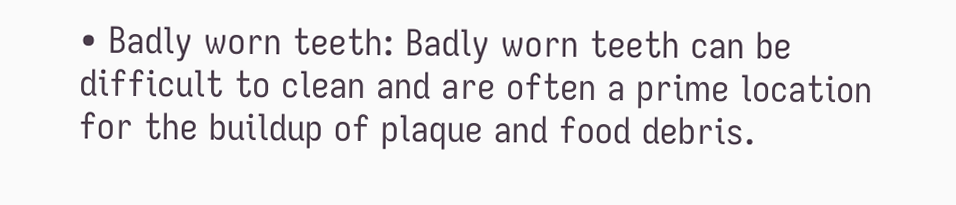• Badly worn teeth: Badly worn teeth can be difficult to clean and are often a prime location for the buildup of plaque and food debris.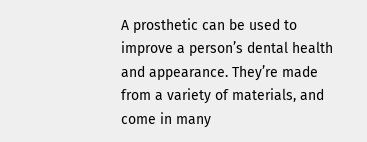A prosthetic can be used to improve a person’s dental health and appearance. They’re made from a variety of materials, and come in many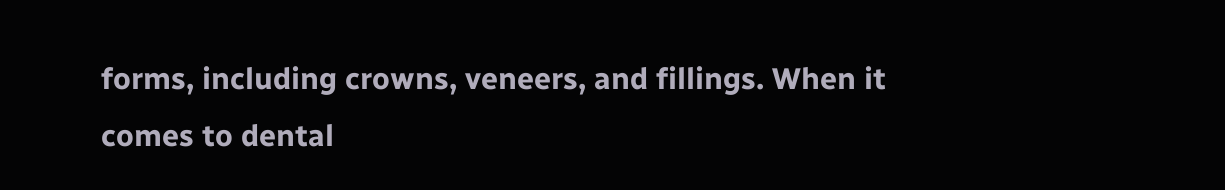forms, including crowns, veneers, and fillings. When it comes to dental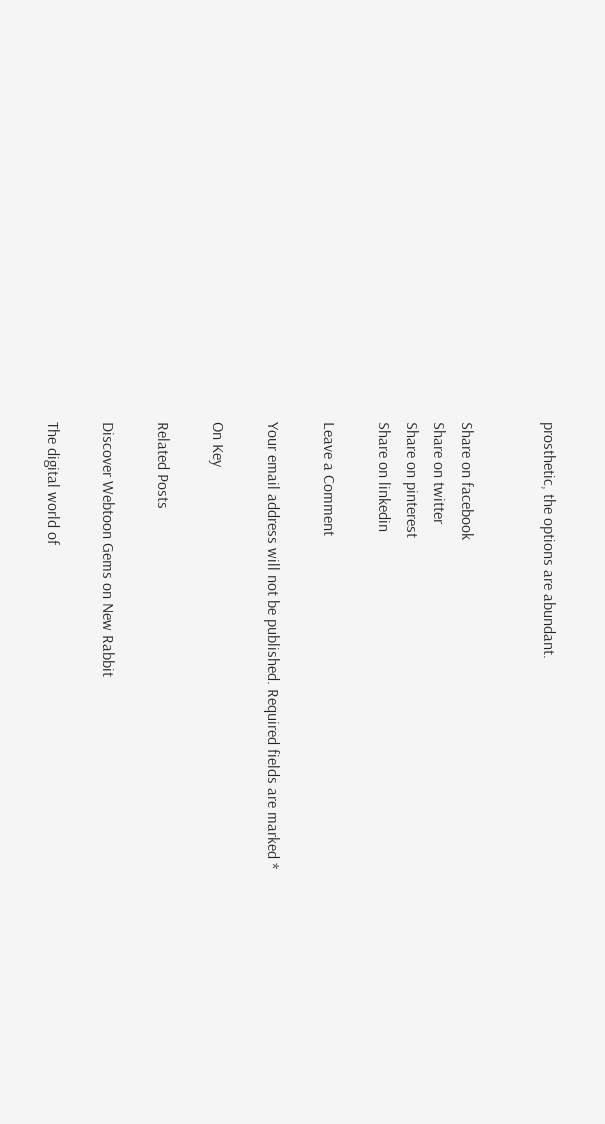prosthetic, the options are abundant.


Share on facebook
Share on twitter
Share on pinterest
Share on linkedin

Leave a Comment

Your email address will not be published. Required fields are marked *

On Key

Related Posts

Discover Webtoon Gems on New Rabbit

The digital world of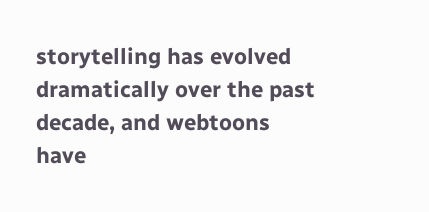storytelling has evolved dramatically over the past decade, and webtoons have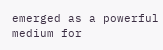emerged as a powerful medium for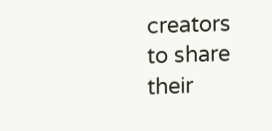creators to share their